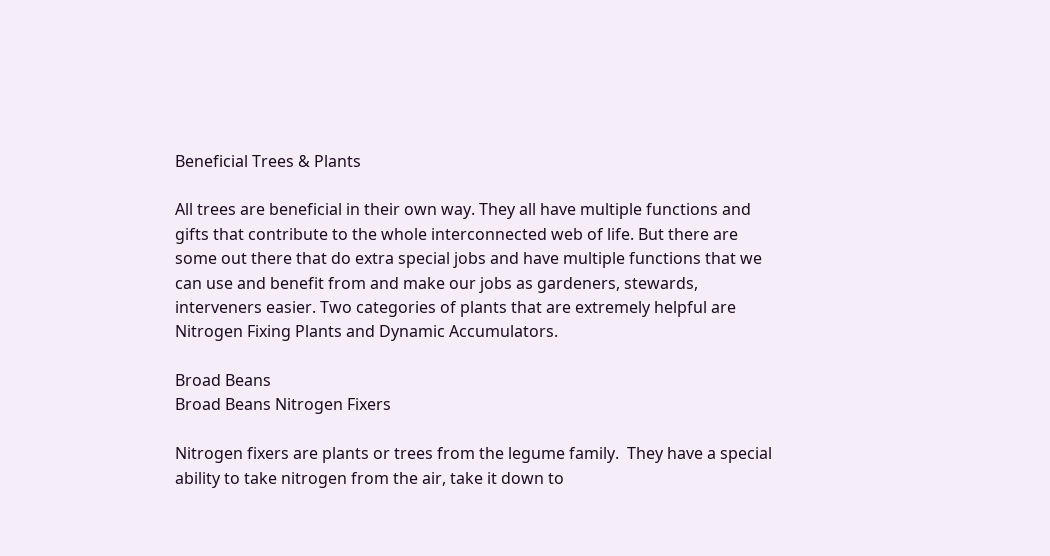Beneficial Trees & Plants

All trees are beneficial in their own way. They all have multiple functions and gifts that contribute to the whole interconnected web of life. But there are some out there that do extra special jobs and have multiple functions that we can use and benefit from and make our jobs as gardeners, stewards, interveners easier. Two categories of plants that are extremely helpful are Nitrogen Fixing Plants and Dynamic Accumulators.

Broad Beans
Broad Beans Nitrogen Fixers

Nitrogen fixers are plants or trees from the legume family.  They have a special ability to take nitrogen from the air, take it down to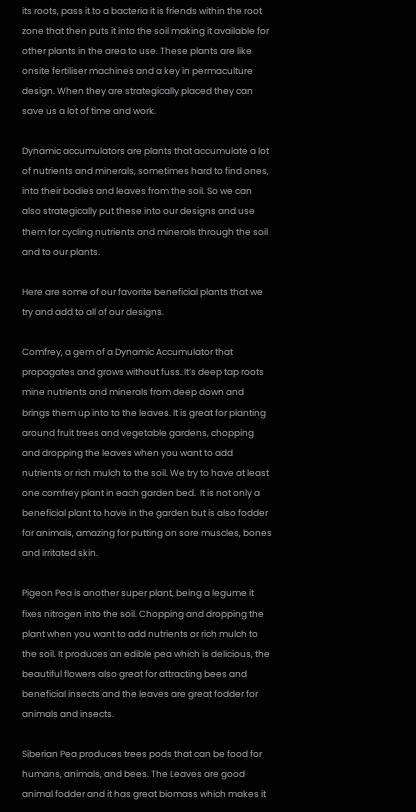its roots, pass it to a bacteria it is friends within the root zone that then puts it into the soil making it available for other plants in the area to use. These plants are like onsite fertiliser machines and a key in permaculture design. When they are strategically placed they can save us a lot of time and work.

Dynamic accumulators are plants that accumulate a lot of nutrients and minerals, sometimes hard to find ones, into their bodies and leaves from the soil. So we can also strategically put these into our designs and use them for cycling nutrients and minerals through the soil and to our plants.

Here are some of our favorite beneficial plants that we try and add to all of our designs.

Comfrey, a gem of a Dynamic Accumulator that propagates and grows without fuss. It’s deep tap roots mine nutrients and minerals from deep down and brings them up into to the leaves. It is great for planting around fruit trees and vegetable gardens, chopping and dropping the leaves when you want to add nutrients or rich mulch to the soil. We try to have at least one comfrey plant in each garden bed.  It is not only a beneficial plant to have in the garden but is also fodder for animals, amazing for putting on sore muscles, bones and irritated skin.

Pigeon Pea is another super plant, being a legume it fixes nitrogen into the soil. Chopping and dropping the plant when you want to add nutrients or rich mulch to the soil. It produces an edible pea which is delicious, the beautiful flowers also great for attracting bees and beneficial insects and the leaves are great fodder for animals and insects.

Siberian Pea produces trees pods that can be food for humans, animals, and bees. The Leaves are good animal fodder and it has great biomass which makes it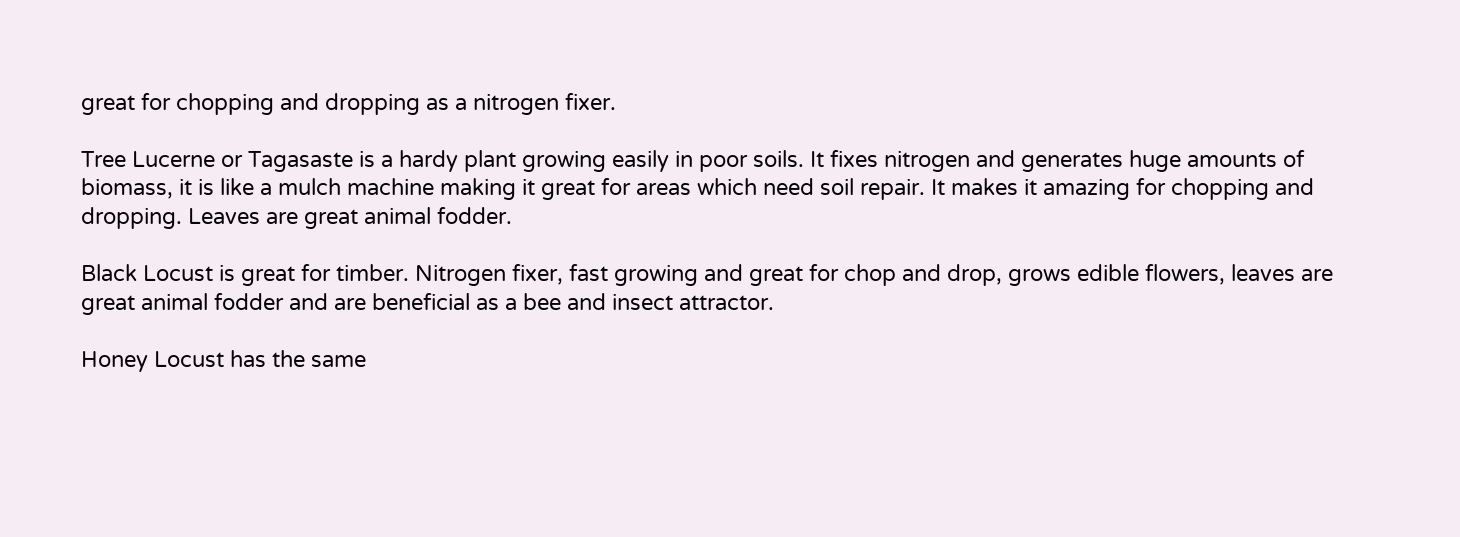great for chopping and dropping as a nitrogen fixer.

Tree Lucerne or Tagasaste is a hardy plant growing easily in poor soils. It fixes nitrogen and generates huge amounts of biomass, it is like a mulch machine making it great for areas which need soil repair. It makes it amazing for chopping and dropping. Leaves are great animal fodder.

Black Locust is great for timber. Nitrogen fixer, fast growing and great for chop and drop, grows edible flowers, leaves are great animal fodder and are beneficial as a bee and insect attractor.

Honey Locust has the same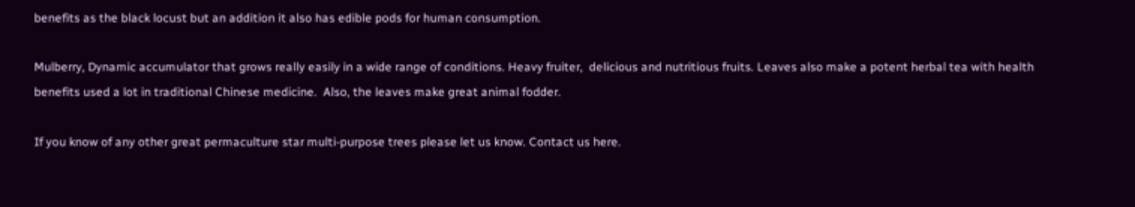benefits as the black locust but an addition it also has edible pods for human consumption.

Mulberry, Dynamic accumulator that grows really easily in a wide range of conditions. Heavy fruiter,  delicious and nutritious fruits. Leaves also make a potent herbal tea with health benefits used a lot in traditional Chinese medicine.  Also, the leaves make great animal fodder.

If you know of any other great permaculture star multi-purpose trees please let us know. Contact us here.